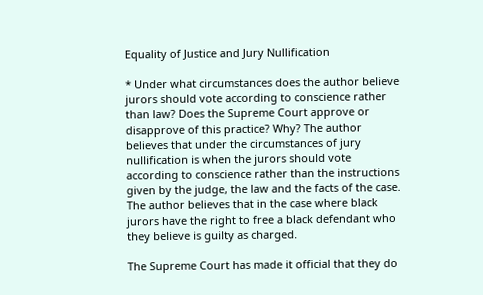Equality of Justice and Jury Nullification

* Under what circumstances does the author believe jurors should vote according to conscience rather than law? Does the Supreme Court approve or disapprove of this practice? Why? The author believes that under the circumstances of jury nullification is when the jurors should vote according to conscience rather than the instructions given by the judge, the law and the facts of the case. The author believes that in the case where black jurors have the right to free a black defendant who they believe is guilty as charged.

The Supreme Court has made it official that they do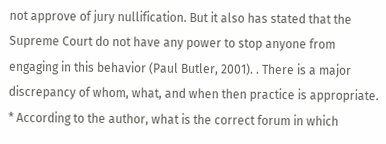not approve of jury nullification. But it also has stated that the Supreme Court do not have any power to stop anyone from engaging in this behavior (Paul Butler, 2001). . There is a major discrepancy of whom, what, and when then practice is appropriate. * According to the author, what is the correct forum in which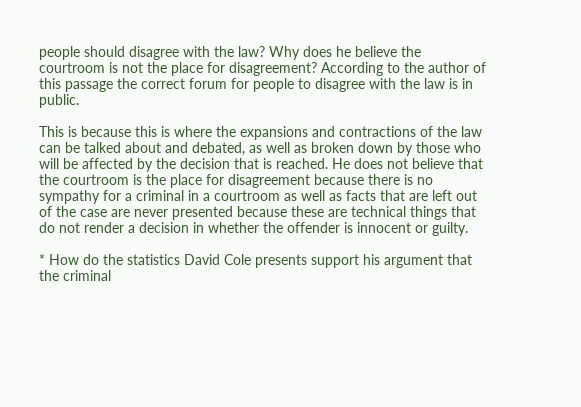people should disagree with the law? Why does he believe the courtroom is not the place for disagreement? According to the author of this passage the correct forum for people to disagree with the law is in public.

This is because this is where the expansions and contractions of the law can be talked about and debated, as well as broken down by those who will be affected by the decision that is reached. He does not believe that the courtroom is the place for disagreement because there is no sympathy for a criminal in a courtroom as well as facts that are left out of the case are never presented because these are technical things that do not render a decision in whether the offender is innocent or guilty.

* How do the statistics David Cole presents support his argument that the criminal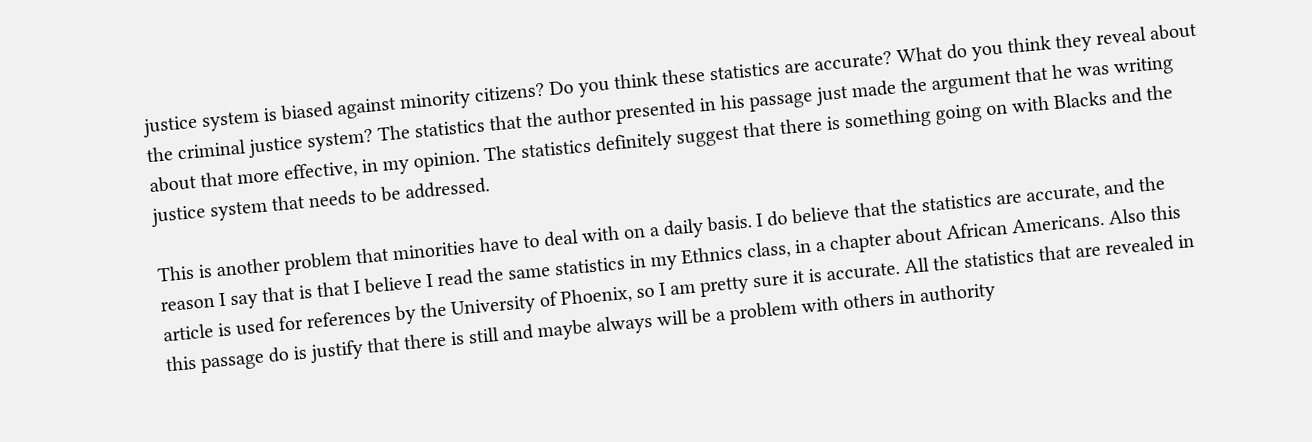justice system is biased against minority citizens? Do you think these statistics are accurate? What do you think they reveal about the criminal justice system? The statistics that the author presented in his passage just made the argument that he was writing about that more effective, in my opinion. The statistics definitely suggest that there is something going on with Blacks and the justice system that needs to be addressed.

This is another problem that minorities have to deal with on a daily basis. I do believe that the statistics are accurate, and the reason I say that is that I believe I read the same statistics in my Ethnics class, in a chapter about African Americans. Also this article is used for references by the University of Phoenix, so I am pretty sure it is accurate. All the statistics that are revealed in this passage do is justify that there is still and maybe always will be a problem with others in authority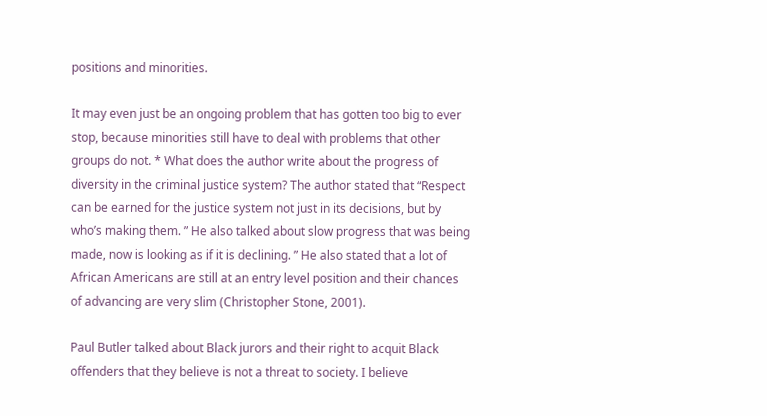positions and minorities.

It may even just be an ongoing problem that has gotten too big to ever stop, because minorities still have to deal with problems that other groups do not. * What does the author write about the progress of diversity in the criminal justice system? The author stated that “Respect can be earned for the justice system not just in its decisions, but by who’s making them. ” He also talked about slow progress that was being made, now is looking as if it is declining. ” He also stated that a lot of African Americans are still at an entry level position and their chances of advancing are very slim (Christopher Stone, 2001).

Paul Butler talked about Black jurors and their right to acquit Black offenders that they believe is not a threat to society. I believe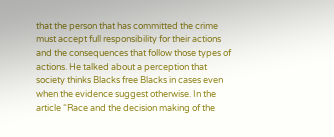that the person that has committed the crime must accept full responsibility for their actions and the consequences that follow those types of actions. He talked about a perception that society thinks Blacks free Blacks in cases even when the evidence suggest otherwise. In the article “Race and the decision making of the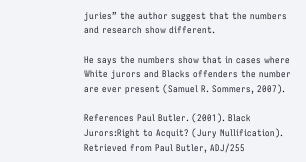juries” the author suggest that the numbers and research show different.

He says the numbers show that in cases where White jurors and Blacks offenders the number are ever present (Samuel R. Sommers, 2007).

References Paul Butler. (2001). Black Jurors:Right to Acquit? (Jury Nullification). Retrieved from Paul Butler, ADJ/255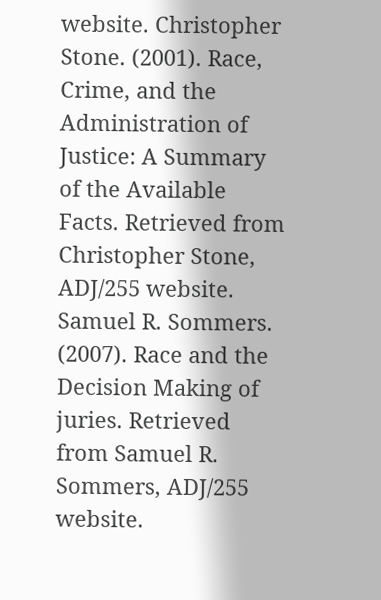website. Christopher Stone. (2001). Race, Crime, and the Administration of Justice: A Summary of the Available Facts. Retrieved from Christopher Stone, ADJ/255 website. Samuel R. Sommers. (2007). Race and the Decision Making of juries. Retrieved from Samuel R. Sommers, ADJ/255 website.